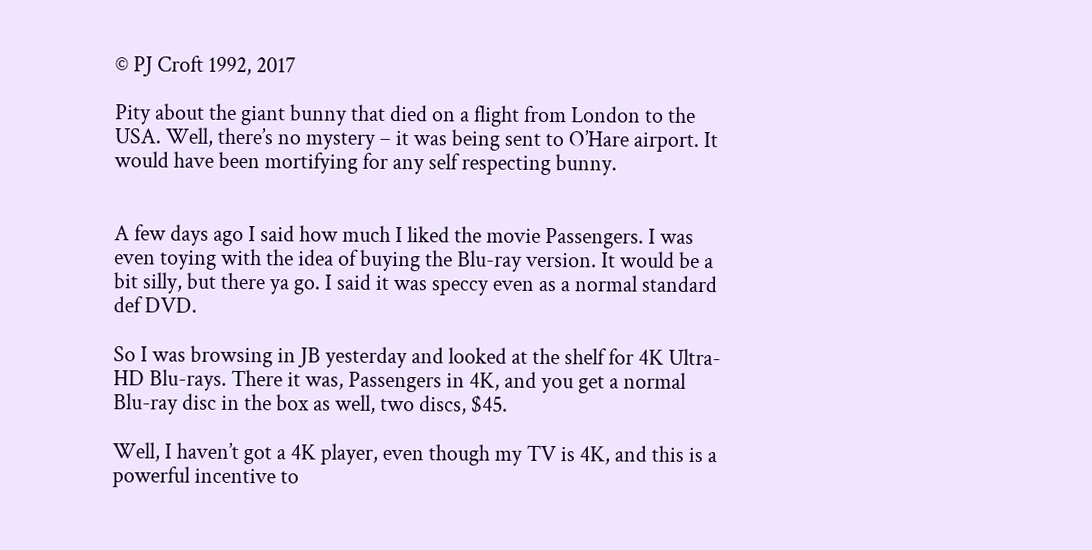© PJ Croft 1992, 2017

Pity about the giant bunny that died on a flight from London to the USA. Well, there’s no mystery – it was being sent to O’Hare airport. It would have been mortifying for any self respecting bunny.


A few days ago I said how much I liked the movie Passengers. I was even toying with the idea of buying the Blu-ray version. It would be a bit silly, but there ya go. I said it was speccy even as a normal standard def DVD.

So I was browsing in JB yesterday and looked at the shelf for 4K Ultra-HD Blu-rays. There it was, Passengers in 4K, and you get a normal Blu-ray disc in the box as well, two discs, $45.

Well, I haven’t got a 4K player, even though my TV is 4K, and this is a powerful incentive to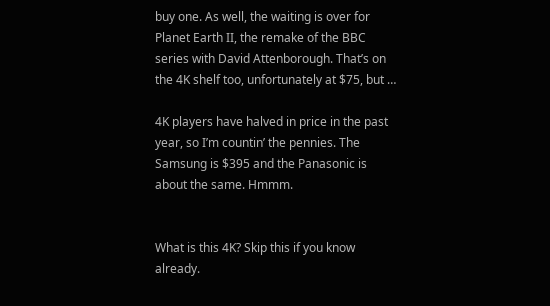buy one. As well, the waiting is over for Planet Earth II, the remake of the BBC series with David Attenborough. That’s on the 4K shelf too, unfortunately at $75, but …

4K players have halved in price in the past year, so I’m countin’ the pennies. The Samsung is $395 and the Panasonic is about the same. Hmmm.


What is this 4K? Skip this if you know already.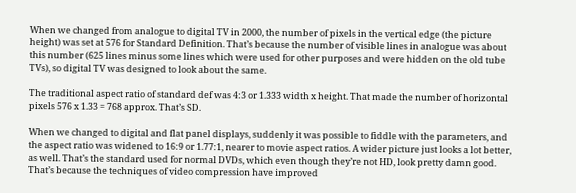When we changed from analogue to digital TV in 2000, the number of pixels in the vertical edge (the picture height) was set at 576 for Standard Definition. That’s because the number of visible lines in analogue was about this number (625 lines minus some lines which were used for other purposes and were hidden on the old tube TVs), so digital TV was designed to look about the same.

The traditional aspect ratio of standard def was 4:3 or 1.333 width x height. That made the number of horizontal pixels 576 x 1.33 = 768 approx. That’s SD.

When we changed to digital and flat panel displays, suddenly it was possible to fiddle with the parameters, and the aspect ratio was widened to 16:9 or 1.77:1, nearer to movie aspect ratios. A wider picture just looks a lot better, as well. That’s the standard used for normal DVDs, which even though they’re not HD, look pretty damn good. That’s because the techniques of video compression have improved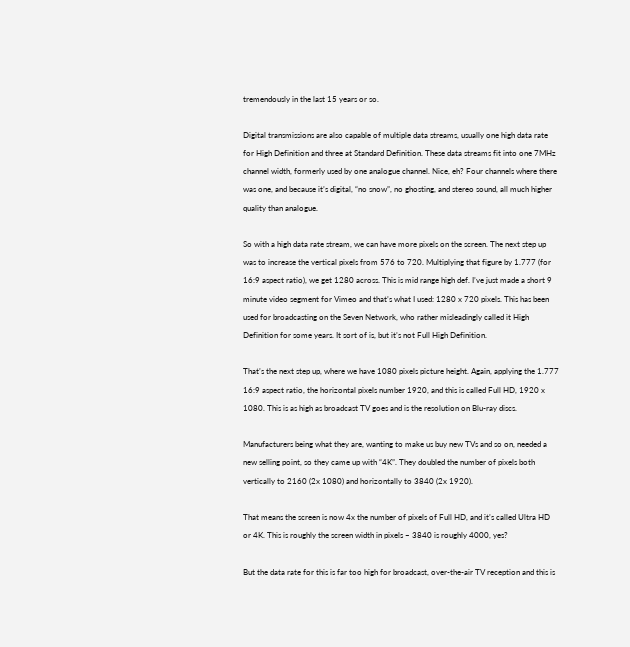tremendously in the last 15 years or so.

Digital transmissions are also capable of multiple data streams, usually one high data rate for High Definition and three at Standard Definition. These data streams fit into one 7MHz channel width, formerly used by one analogue channel. Nice, eh? Four channels where there was one, and because it’s digital, “no snow”, no ghosting, and stereo sound, all much higher quality than analogue.

So with a high data rate stream, we can have more pixels on the screen. The next step up was to increase the vertical pixels from 576 to 720. Multiplying that figure by 1.777 (for 16:9 aspect ratio), we get 1280 across. This is mid range high def. I’ve just made a short 9 minute video segment for Vimeo and that’s what I used: 1280 x 720 pixels. This has been used for broadcasting on the Seven Network, who rather misleadingly called it High Definition for some years. It sort of is, but it’s not Full High Definition.

That’s the next step up, where we have 1080 pixels picture height. Again, applying the 1.777 16:9 aspect ratio, the horizontal pixels number 1920, and this is called Full HD, 1920 x 1080. This is as high as broadcast TV goes and is the resolution on Blu-ray discs.

Manufacturers being what they are, wanting to make us buy new TVs and so on, needed a new selling point, so they came up with “4K”. They doubled the number of pixels both vertically to 2160 (2x 1080) and horizontally to 3840 (2x 1920).

That means the screen is now 4x the number of pixels of Full HD, and it’s called Ultra HD or 4K. This is roughly the screen width in pixels – 3840 is roughly 4000, yes?

But the data rate for this is far too high for broadcast, over-the-air TV reception and this is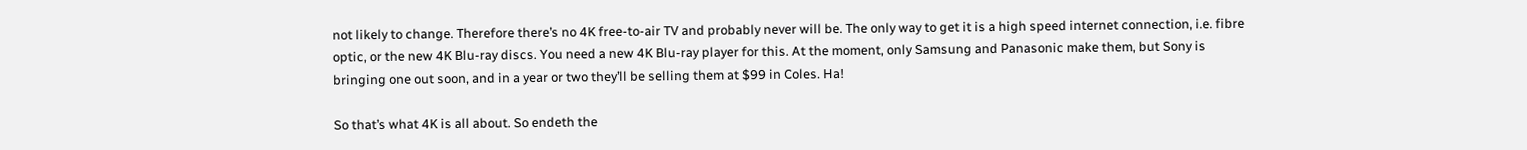not likely to change. Therefore there’s no 4K free-to-air TV and probably never will be. The only way to get it is a high speed internet connection, i.e. fibre optic, or the new 4K Blu-ray discs. You need a new 4K Blu-ray player for this. At the moment, only Samsung and Panasonic make them, but Sony is bringing one out soon, and in a year or two they’ll be selling them at $99 in Coles. Ha!

So that’s what 4K is all about. So endeth the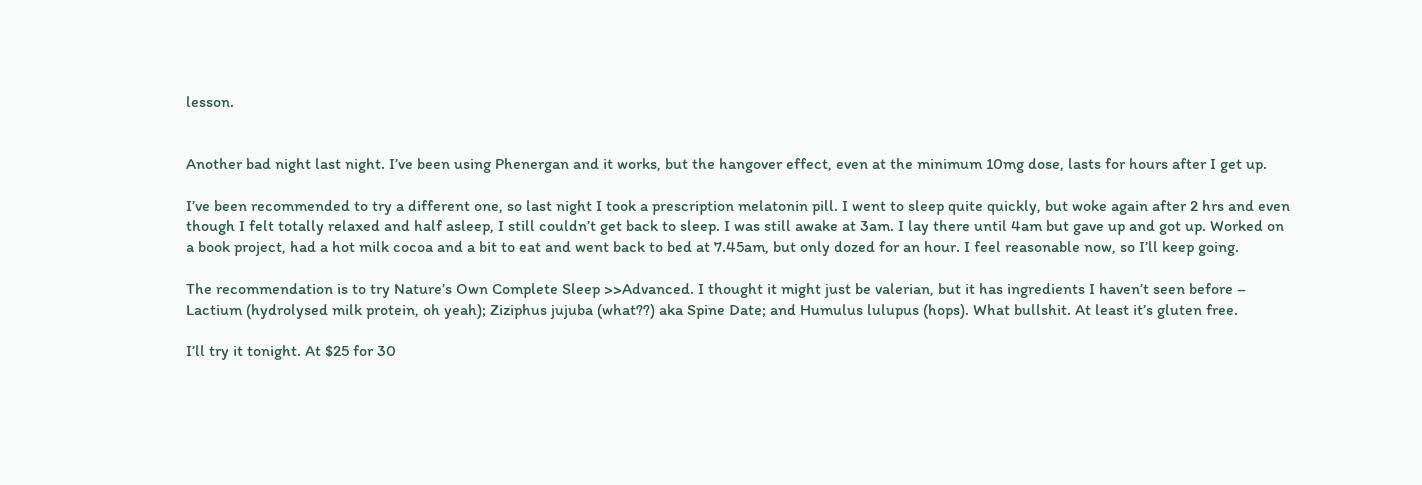lesson.


Another bad night last night. I’ve been using Phenergan and it works, but the hangover effect, even at the minimum 10mg dose, lasts for hours after I get up.

I’ve been recommended to try a different one, so last night I took a prescription melatonin pill. I went to sleep quite quickly, but woke again after 2 hrs and even though I felt totally relaxed and half asleep, I still couldn’t get back to sleep. I was still awake at 3am. I lay there until 4am but gave up and got up. Worked on a book project, had a hot milk cocoa and a bit to eat and went back to bed at 7.45am, but only dozed for an hour. I feel reasonable now, so I’ll keep going.

The recommendation is to try Nature’s Own Complete Sleep >>Advanced. I thought it might just be valerian, but it has ingredients I haven’t seen before – Lactium (hydrolysed milk protein, oh yeah); Ziziphus jujuba (what??) aka Spine Date; and Humulus lulupus (hops). What bullshit. At least it’s gluten free.

I’ll try it tonight. At $25 for 30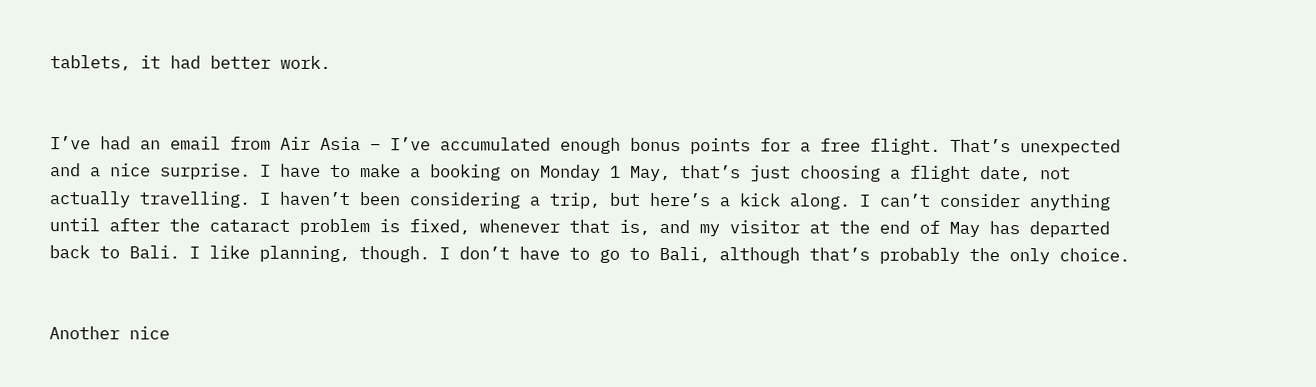tablets, it had better work.


I’ve had an email from Air Asia – I’ve accumulated enough bonus points for a free flight. That’s unexpected and a nice surprise. I have to make a booking on Monday 1 May, that’s just choosing a flight date, not actually travelling. I haven’t been considering a trip, but here’s a kick along. I can’t consider anything until after the cataract problem is fixed, whenever that is, and my visitor at the end of May has departed back to Bali. I like planning, though. I don’t have to go to Bali, although that’s probably the only choice.


Another nice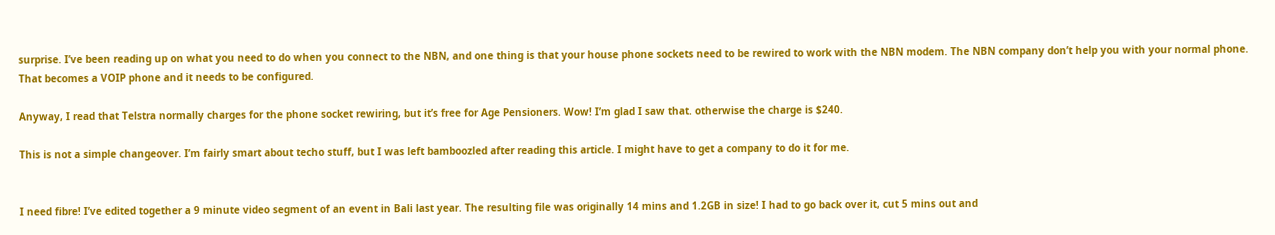surprise. I’ve been reading up on what you need to do when you connect to the NBN, and one thing is that your house phone sockets need to be rewired to work with the NBN modem. The NBN company don’t help you with your normal phone. That becomes a VOIP phone and it needs to be configured.

Anyway, I read that Telstra normally charges for the phone socket rewiring, but it’s free for Age Pensioners. Wow! I’m glad I saw that. otherwise the charge is $240.

This is not a simple changeover. I’m fairly smart about techo stuff, but I was left bamboozled after reading this article. I might have to get a company to do it for me.


I need fibre! I’ve edited together a 9 minute video segment of an event in Bali last year. The resulting file was originally 14 mins and 1.2GB in size! I had to go back over it, cut 5 mins out and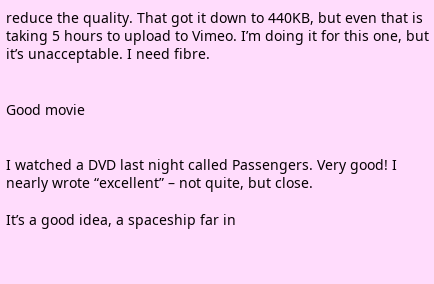reduce the quality. That got it down to 440KB, but even that is taking 5 hours to upload to Vimeo. I’m doing it for this one, but it’s unacceptable. I need fibre.


Good movie


I watched a DVD last night called Passengers. Very good! I nearly wrote “excellent” – not quite, but close.

It’s a good idea, a spaceship far in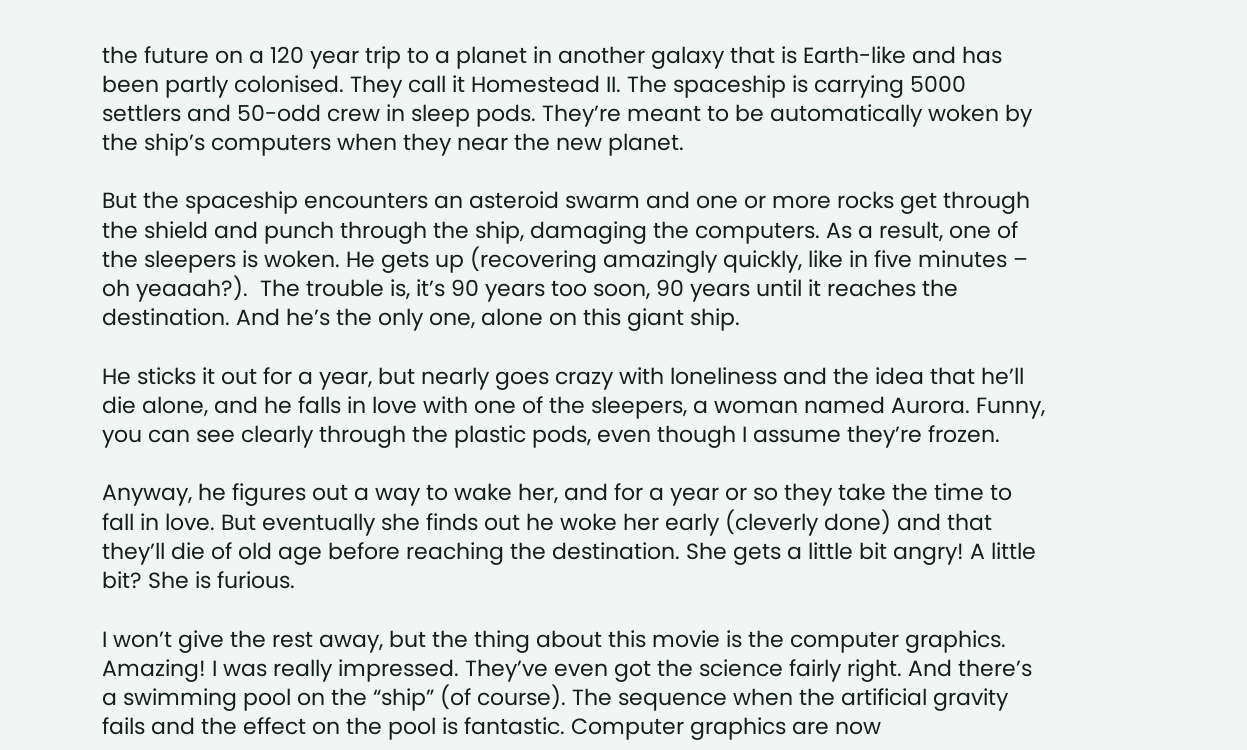the future on a 120 year trip to a planet in another galaxy that is Earth-like and has been partly colonised. They call it Homestead II. The spaceship is carrying 5000 settlers and 50-odd crew in sleep pods. They’re meant to be automatically woken by the ship’s computers when they near the new planet.

But the spaceship encounters an asteroid swarm and one or more rocks get through the shield and punch through the ship, damaging the computers. As a result, one of the sleepers is woken. He gets up (recovering amazingly quickly, like in five minutes – oh yeaaah?).  The trouble is, it’s 90 years too soon, 90 years until it reaches the destination. And he’s the only one, alone on this giant ship.

He sticks it out for a year, but nearly goes crazy with loneliness and the idea that he’ll die alone, and he falls in love with one of the sleepers, a woman named Aurora. Funny, you can see clearly through the plastic pods, even though I assume they’re frozen.

Anyway, he figures out a way to wake her, and for a year or so they take the time to fall in love. But eventually she finds out he woke her early (cleverly done) and that they’ll die of old age before reaching the destination. She gets a little bit angry! A little bit? She is furious.

I won’t give the rest away, but the thing about this movie is the computer graphics. Amazing! I was really impressed. They’ve even got the science fairly right. And there’s a swimming pool on the “ship” (of course). The sequence when the artificial gravity fails and the effect on the pool is fantastic. Computer graphics are now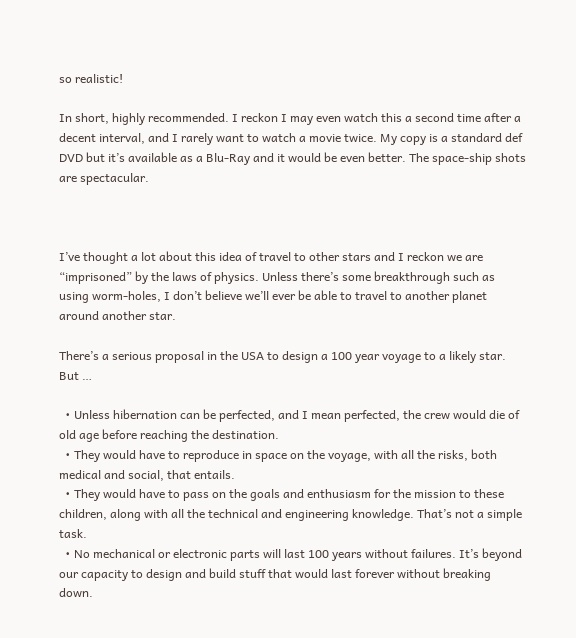so realistic!

In short, highly recommended. I reckon I may even watch this a second time after a decent interval, and I rarely want to watch a movie twice. My copy is a standard def DVD but it’s available as a Blu-Ray and it would be even better. The space-ship shots are spectacular.



I’ve thought a lot about this idea of travel to other stars and I reckon we are “imprisoned” by the laws of physics. Unless there’s some breakthrough such as using worm-holes, I don’t believe we’ll ever be able to travel to another planet around another star.

There’s a serious proposal in the USA to design a 100 year voyage to a likely star. But …

  • Unless hibernation can be perfected, and I mean perfected, the crew would die of old age before reaching the destination.
  • They would have to reproduce in space on the voyage, with all the risks, both medical and social, that entails.
  • They would have to pass on the goals and enthusiasm for the mission to these children, along with all the technical and engineering knowledge. That’s not a simple task.
  • No mechanical or electronic parts will last 100 years without failures. It’s beyond our capacity to design and build stuff that would last forever without breaking down.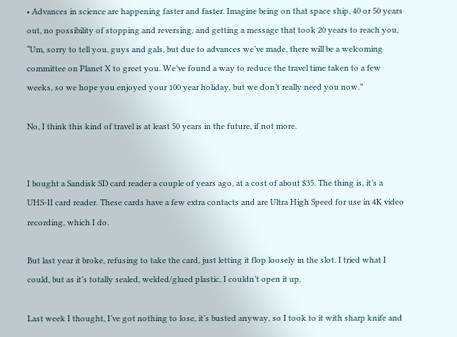• Advances in science are happening faster and faster. Imagine being on that space ship, 40 or 50 years out, no possibility of stopping and reversing, and getting a message that took 20 years to reach you, “Um, sorry to tell you, guys and gals, but due to advances we’ve made, there will be a welcoming committee on Planet X to greet you. We’ve found a way to reduce the travel time taken to a few weeks, so we hope you enjoyed your 100 year holiday, but we don’t really need you now.”

No, I think this kind of travel is at least 50 years in the future, if not more.


I bought a Sandisk SD card reader a couple of years ago, at a cost of about $35. The thing is, it’s a UHS-II card reader. These cards have a few extra contacts and are Ultra High Speed for use in 4K video recording, which I do.

But last year it broke, refusing to take the card, just letting it flop loosely in the slot. I tried what I could, but as it’s totally sealed, welded/glued plastic, I couldn’t open it up.

Last week I thought, I’ve got nothing to lose, it’s busted anyway, so I took to it with sharp knife and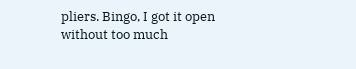pliers. Bingo, I got it open without too much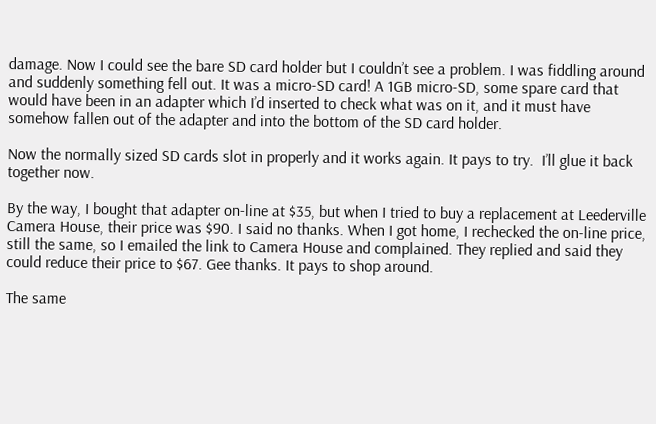damage. Now I could see the bare SD card holder but I couldn’t see a problem. I was fiddling around and suddenly something fell out. It was a micro-SD card! A 1GB micro-SD, some spare card that would have been in an adapter which I’d inserted to check what was on it, and it must have somehow fallen out of the adapter and into the bottom of the SD card holder.

Now the normally sized SD cards slot in properly and it works again. It pays to try.  I’ll glue it back together now.

By the way, I bought that adapter on-line at $35, but when I tried to buy a replacement at Leederville Camera House, their price was $90. I said no thanks. When I got home, I rechecked the on-line price, still the same, so I emailed the link to Camera House and complained. They replied and said they could reduce their price to $67. Gee thanks. It pays to shop around.

The same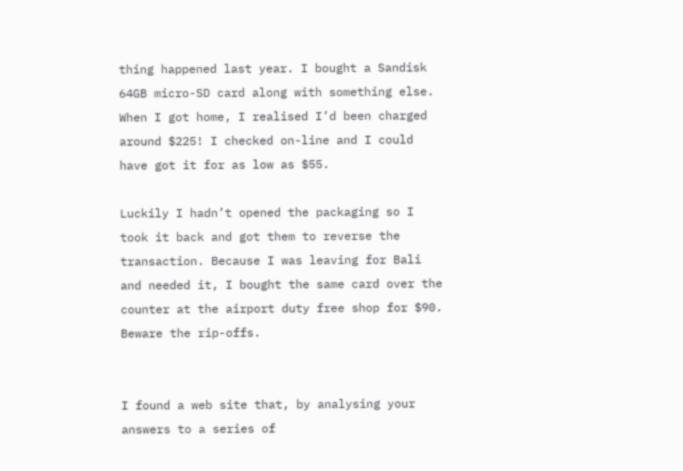thing happened last year. I bought a Sandisk 64GB micro-SD card along with something else. When I got home, I realised I’d been charged around $225! I checked on-line and I could have got it for as low as $55.

Luckily I hadn’t opened the packaging so I took it back and got them to reverse the transaction. Because I was leaving for Bali and needed it, I bought the same card over the counter at the airport duty free shop for $90. Beware the rip-offs.


I found a web site that, by analysing your answers to a series of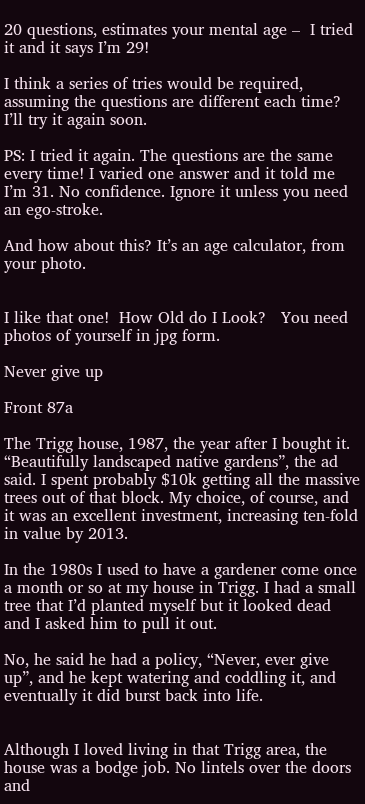20 questions, estimates your mental age –  I tried it and it says I’m 29!

I think a series of tries would be required, assuming the questions are different each time? I’ll try it again soon.

PS: I tried it again. The questions are the same every time! I varied one answer and it told me I’m 31. No confidence. Ignore it unless you need an ego-stroke.

And how about this? It’s an age calculator, from your photo.


I like that one!  How Old do I Look?   You need photos of yourself in jpg form.

Never give up

Front 87a

The Trigg house, 1987, the year after I bought it. “Beautifully landscaped native gardens”, the ad said. I spent probably $10k getting all the massive trees out of that block. My choice, of course, and it was an excellent investment, increasing ten-fold in value by 2013.

In the 1980s I used to have a gardener come once a month or so at my house in Trigg. I had a small tree that I’d planted myself but it looked dead and I asked him to pull it out.

No, he said he had a policy, “Never, ever give up”, and he kept watering and coddling it, and eventually it did burst back into life.


Although I loved living in that Trigg area, the house was a bodge job. No lintels over the doors and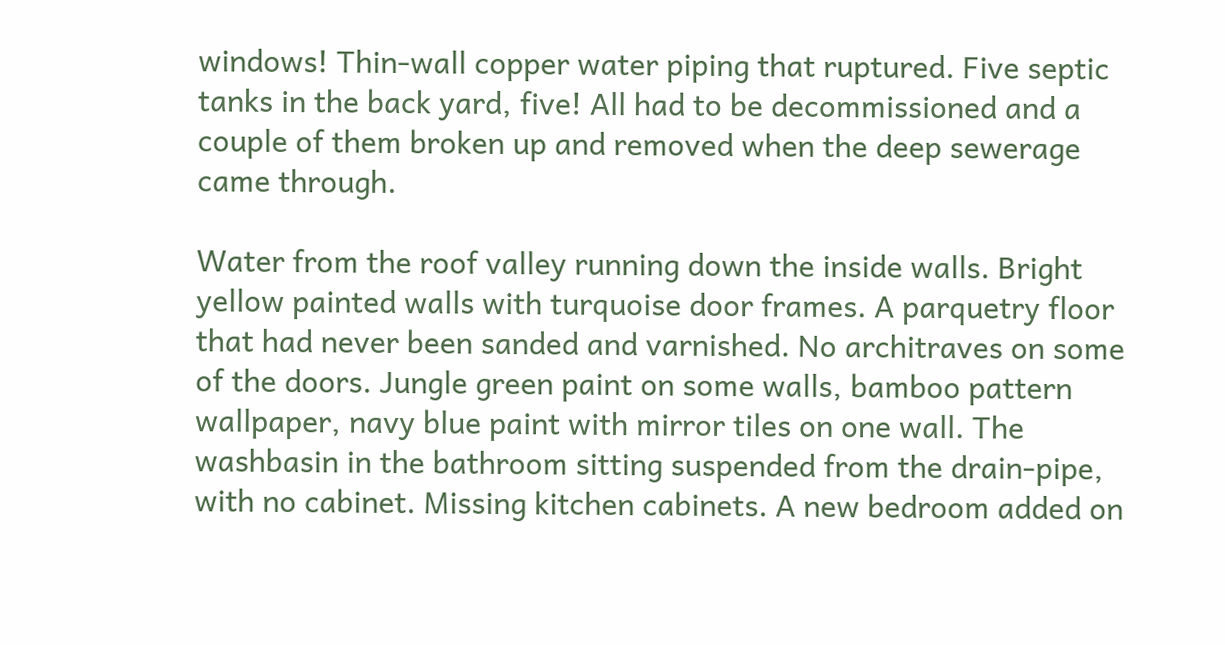windows! Thin-wall copper water piping that ruptured. Five septic tanks in the back yard, five! All had to be decommissioned and a couple of them broken up and removed when the deep sewerage came through.

Water from the roof valley running down the inside walls. Bright yellow painted walls with turquoise door frames. A parquetry floor that had never been sanded and varnished. No architraves on some of the doors. Jungle green paint on some walls, bamboo pattern wallpaper, navy blue paint with mirror tiles on one wall. The washbasin in the bathroom sitting suspended from the drain-pipe, with no cabinet. Missing kitchen cabinets. A new bedroom added on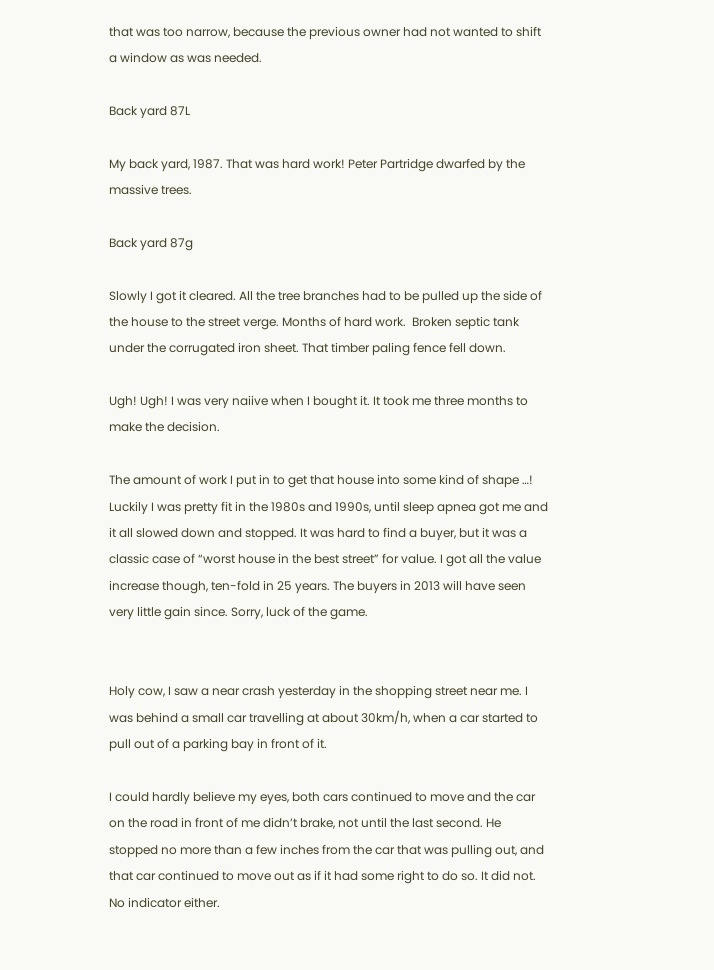that was too narrow, because the previous owner had not wanted to shift a window as was needed.

Back yard 87L

My back yard, 1987. That was hard work! Peter Partridge dwarfed by the massive trees.

Back yard 87g

Slowly I got it cleared. All the tree branches had to be pulled up the side of the house to the street verge. Months of hard work.  Broken septic tank under the corrugated iron sheet. That timber paling fence fell down.

Ugh! Ugh! I was very naiive when I bought it. It took me three months to make the decision.

The amount of work I put in to get that house into some kind of shape …! Luckily I was pretty fit in the 1980s and 1990s, until sleep apnea got me and it all slowed down and stopped. It was hard to find a buyer, but it was a classic case of “worst house in the best street” for value. I got all the value increase though, ten-fold in 25 years. The buyers in 2013 will have seen very little gain since. Sorry, luck of the game.


Holy cow, I saw a near crash yesterday in the shopping street near me. I was behind a small car travelling at about 30km/h, when a car started to pull out of a parking bay in front of it.

I could hardly believe my eyes, both cars continued to move and the car on the road in front of me didn’t brake, not until the last second. He stopped no more than a few inches from the car that was pulling out, and that car continued to move out as if it had some right to do so. It did not. No indicator either.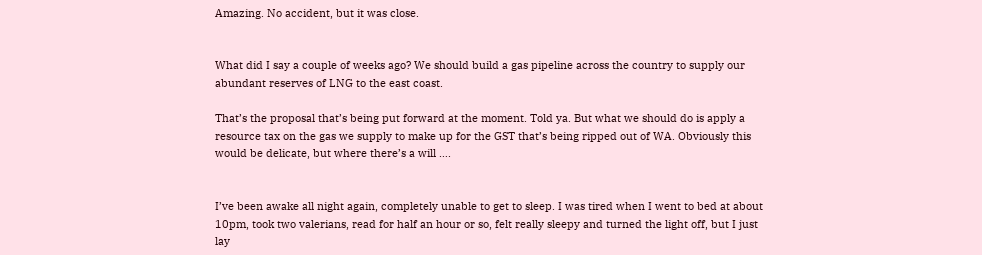Amazing. No accident, but it was close.


What did I say a couple of weeks ago? We should build a gas pipeline across the country to supply our abundant reserves of LNG to the east coast.

That’s the proposal that’s being put forward at the moment. Told ya. But what we should do is apply a resource tax on the gas we supply to make up for the GST that’s being ripped out of WA. Obviously this would be delicate, but where there’s a will ….


I’ve been awake all night again, completely unable to get to sleep. I was tired when I went to bed at about 10pm, took two valerians, read for half an hour or so, felt really sleepy and turned the light off, but I just lay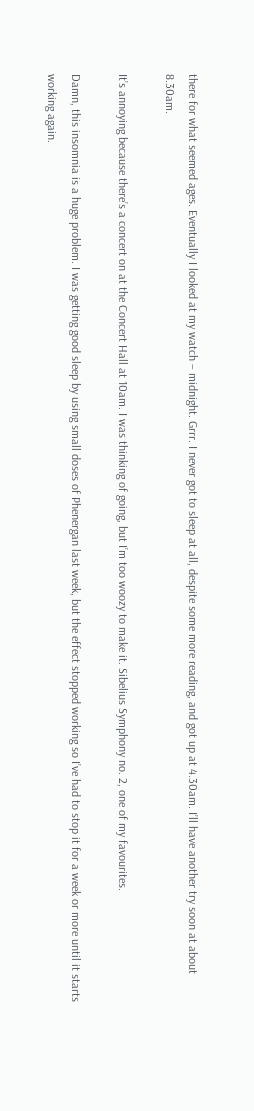there for what seemed ages. Eventually I looked at my watch – midnight. Grrr. I never got to sleep at all, despite some more reading, and got up at 4.30am. I’ll have another try soon at about 8.30am.

It’s annoying because there’s a concert on at the Concert Hall at 10am. I was thinking of going, but I’m too woozy to make it. Sibelius Symphony no. 2, one of my favourites.

Damn, this insomnia is a huge problem. I was getting good sleep by using small doses of Phenergan last week, but the effect stopped working so I’ve had to stop it for a week or more until it starts working again.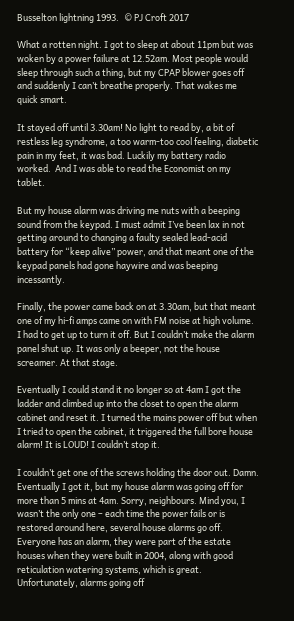Busselton lightning 1993.   © PJ Croft 2017

What a rotten night. I got to sleep at about 11pm but was woken by a power failure at 12.52am. Most people would sleep through such a thing, but my CPAP blower goes off and suddenly I can’t breathe properly. That wakes me quick smart.

It stayed off until 3.30am! No light to read by, a bit of restless leg syndrome, a too warm-too cool feeling, diabetic pain in my feet, it was bad. Luckily my battery radio worked.  And I was able to read the Economist on my tablet.

But my house alarm was driving me nuts with a beeping sound from the keypad. I must admit I’ve been lax in not getting around to changing a faulty sealed lead-acid battery for “keep alive” power, and that meant one of the keypad panels had gone haywire and was beeping incessantly.

Finally, the power came back on at 3.30am, but that meant one of my hi-fi amps came on with FM noise at high volume. I had to get up to turn it off. But I couldn’t make the alarm panel shut up. It was only a beeper, not the house screamer. At that stage.

Eventually I could stand it no longer so at 4am I got the ladder and climbed up into the closet to open the alarm cabinet and reset it. I turned the mains power off but when I tried to open the cabinet, it triggered the full bore house alarm! It is LOUD! I couldn’t stop it.

I couldn’t get one of the screws holding the door out. Damn. Eventually I got it, but my house alarm was going off for more than 5 mins at 4am. Sorry, neighbours. Mind you, I wasn’t the only one – each time the power fails or is restored around here, several house alarms go off. Everyone has an alarm, they were part of the estate houses when they were built in 2004, along with good reticulation watering systems, which is great. Unfortunately, alarms going off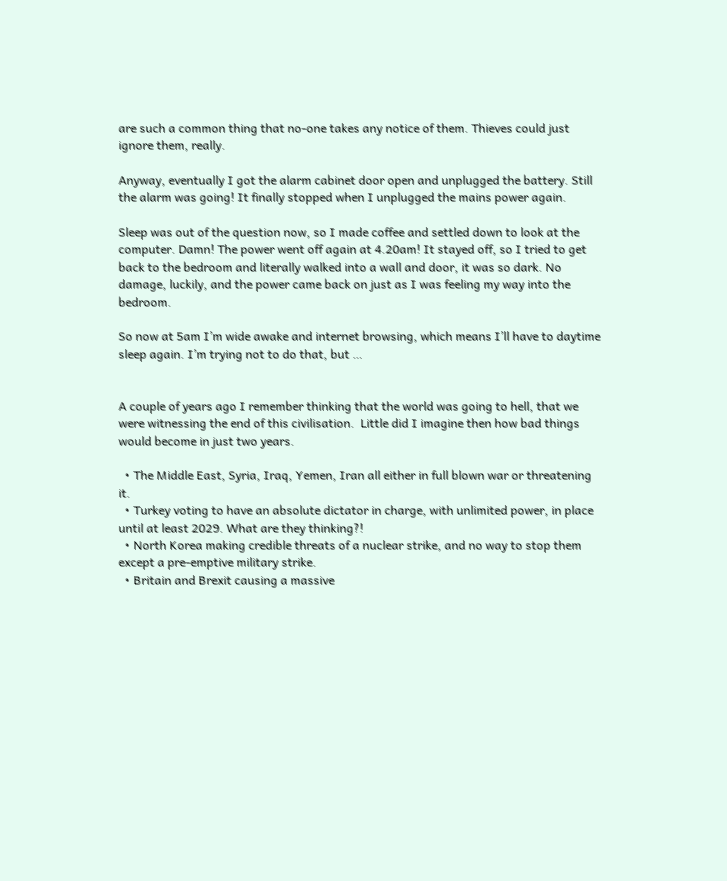are such a common thing that no-one takes any notice of them. Thieves could just ignore them, really.

Anyway, eventually I got the alarm cabinet door open and unplugged the battery. Still the alarm was going! It finally stopped when I unplugged the mains power again.

Sleep was out of the question now, so I made coffee and settled down to look at the computer. Damn! The power went off again at 4.20am! It stayed off, so I tried to get back to the bedroom and literally walked into a wall and door, it was so dark. No damage, luckily, and the power came back on just as I was feeling my way into the bedroom.

So now at 5am I’m wide awake and internet browsing, which means I’ll have to daytime sleep again. I’m trying not to do that, but …


A couple of years ago I remember thinking that the world was going to hell, that we were witnessing the end of this civilisation.  Little did I imagine then how bad things would become in just two years.

  • The Middle East, Syria, Iraq, Yemen, Iran all either in full blown war or threatening it.
  • Turkey voting to have an absolute dictator in charge, with unlimited power, in place until at least 2029. What are they thinking?!
  • North Korea making credible threats of a nuclear strike, and no way to stop them except a pre-emptive military strike.
  • Britain and Brexit causing a massive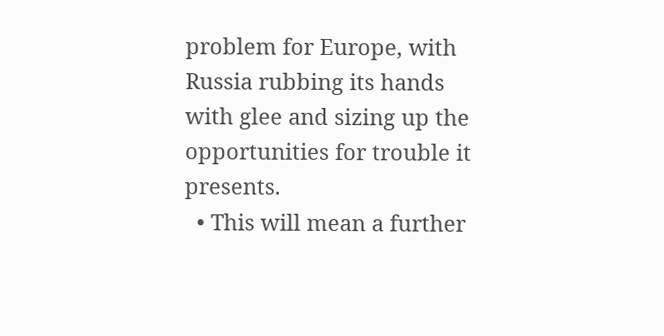problem for Europe, with Russia rubbing its hands with glee and sizing up the opportunities for trouble it presents.
  • This will mean a further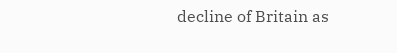decline of Britain as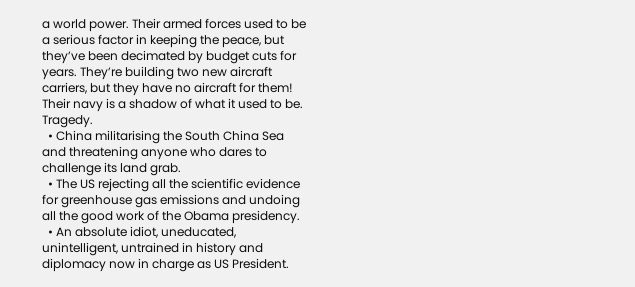a world power. Their armed forces used to be a serious factor in keeping the peace, but they’ve been decimated by budget cuts for years. They’re building two new aircraft carriers, but they have no aircraft for them! Their navy is a shadow of what it used to be. Tragedy.
  • China militarising the South China Sea and threatening anyone who dares to challenge its land grab.
  • The US rejecting all the scientific evidence for greenhouse gas emissions and undoing all the good work of the Obama presidency.
  • An absolute idiot, uneducated, unintelligent, untrained in history and diplomacy now in charge as US President.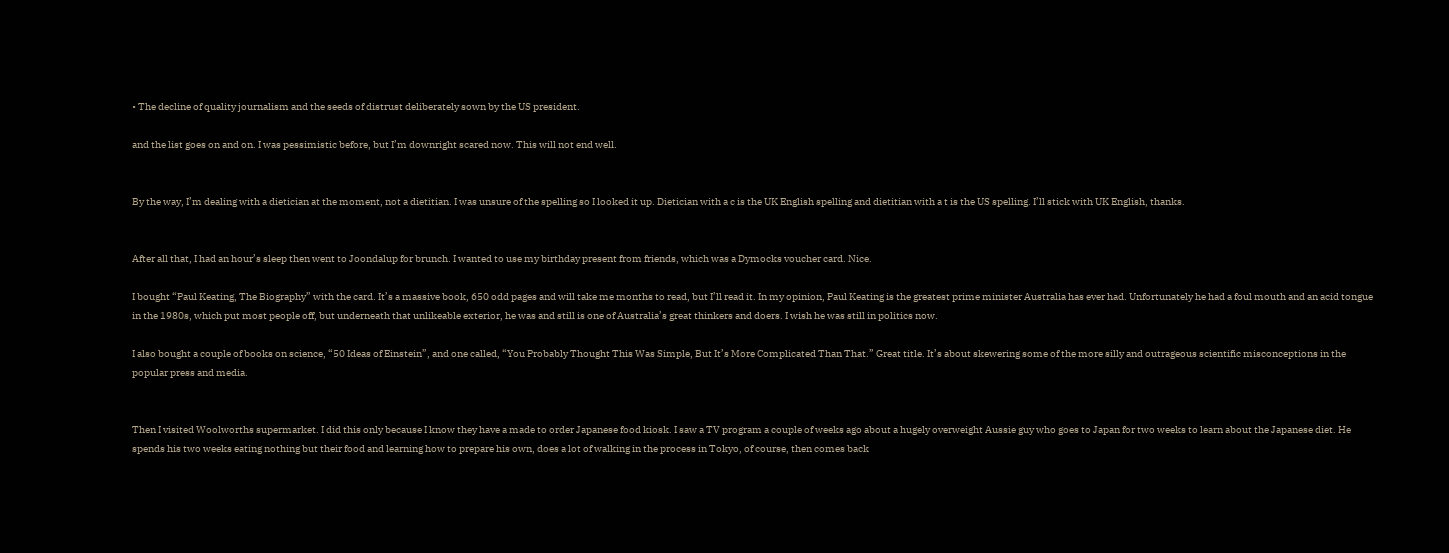• The decline of quality journalism and the seeds of distrust deliberately sown by the US president.

and the list goes on and on. I was pessimistic before, but I’m downright scared now. This will not end well.


By the way, I’m dealing with a dietician at the moment, not a dietitian. I was unsure of the spelling so I looked it up. Dietician with a c is the UK English spelling and dietitian with a t is the US spelling. I’ll stick with UK English, thanks.


After all that, I had an hour’s sleep then went to Joondalup for brunch. I wanted to use my birthday present from friends, which was a Dymocks voucher card. Nice.

I bought “Paul Keating, The Biography” with the card. It’s a massive book, 650 odd pages and will take me months to read, but I’ll read it. In my opinion, Paul Keating is the greatest prime minister Australia has ever had. Unfortunately he had a foul mouth and an acid tongue in the 1980s, which put most people off, but underneath that unlikeable exterior, he was and still is one of Australia’s great thinkers and doers. I wish he was still in politics now.

I also bought a couple of books on science, “50 Ideas of Einstein”, and one called, “You Probably Thought This Was Simple, But It’s More Complicated Than That.” Great title. It’s about skewering some of the more silly and outrageous scientific misconceptions in the popular press and media.


Then I visited Woolworths supermarket. I did this only because I know they have a made to order Japanese food kiosk. I saw a TV program a couple of weeks ago about a hugely overweight Aussie guy who goes to Japan for two weeks to learn about the Japanese diet. He spends his two weeks eating nothing but their food and learning how to prepare his own, does a lot of walking in the process in Tokyo, of course, then comes back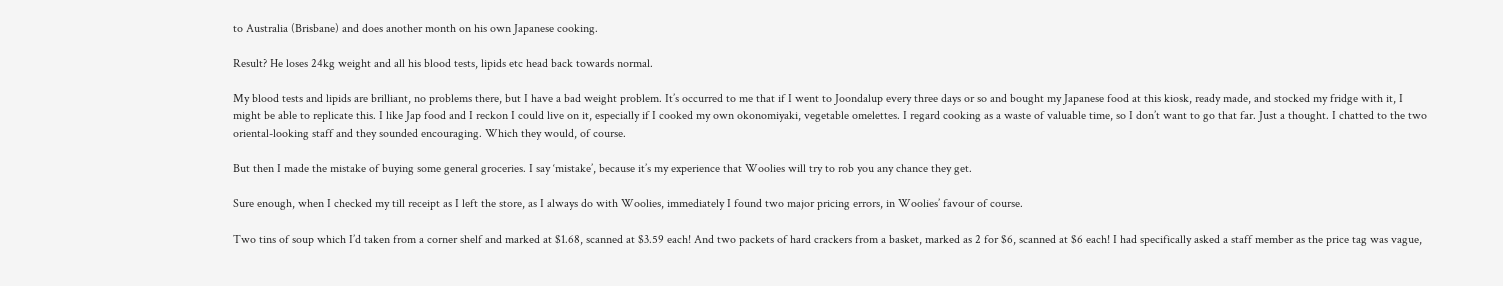to Australia (Brisbane) and does another month on his own Japanese cooking.

Result? He loses 24kg weight and all his blood tests, lipids etc head back towards normal.

My blood tests and lipids are brilliant, no problems there, but I have a bad weight problem. It’s occurred to me that if I went to Joondalup every three days or so and bought my Japanese food at this kiosk, ready made, and stocked my fridge with it, I might be able to replicate this. I like Jap food and I reckon I could live on it, especially if I cooked my own okonomiyaki, vegetable omelettes. I regard cooking as a waste of valuable time, so I don’t want to go that far. Just a thought. I chatted to the two oriental-looking staff and they sounded encouraging. Which they would, of course.

But then I made the mistake of buying some general groceries. I say ‘mistake’, because it’s my experience that Woolies will try to rob you any chance they get.

Sure enough, when I checked my till receipt as I left the store, as I always do with Woolies, immediately I found two major pricing errors, in Woolies’ favour of course.

Two tins of soup which I’d taken from a corner shelf and marked at $1.68, scanned at $3.59 each! And two packets of hard crackers from a basket, marked as 2 for $6, scanned at $6 each! I had specifically asked a staff member as the price tag was vague,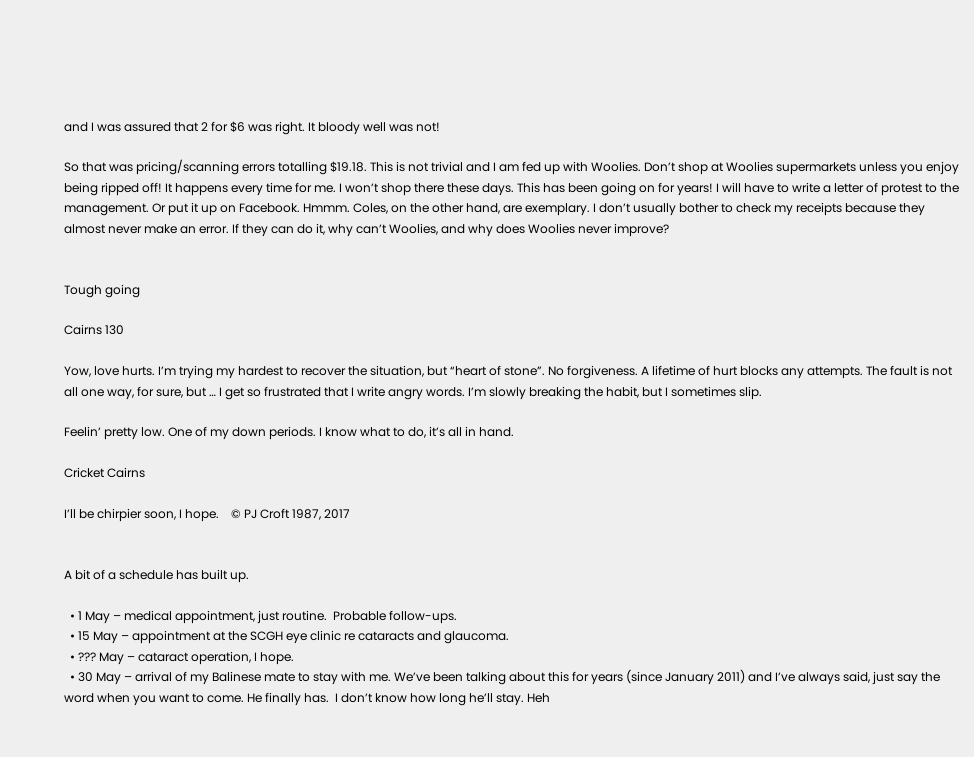and I was assured that 2 for $6 was right. It bloody well was not!

So that was pricing/scanning errors totalling $19.18. This is not trivial and I am fed up with Woolies. Don’t shop at Woolies supermarkets unless you enjoy being ripped off! It happens every time for me. I won’t shop there these days. This has been going on for years! I will have to write a letter of protest to the management. Or put it up on Facebook. Hmmm. Coles, on the other hand, are exemplary. I don’t usually bother to check my receipts because they almost never make an error. If they can do it, why can’t Woolies, and why does Woolies never improve?


Tough going

Cairns 130

Yow, love hurts. I’m trying my hardest to recover the situation, but “heart of stone”. No forgiveness. A lifetime of hurt blocks any attempts. The fault is not all one way, for sure, but … I get so frustrated that I write angry words. I’m slowly breaking the habit, but I sometimes slip.

Feelin’ pretty low. One of my down periods. I know what to do, it’s all in hand.

Cricket Cairns

I’ll be chirpier soon, I hope.    © PJ Croft 1987, 2017


A bit of a schedule has built up.

  • 1 May – medical appointment, just routine.  Probable follow-ups.
  • 15 May – appointment at the SCGH eye clinic re cataracts and glaucoma.
  • ??? May – cataract operation, I hope.
  • 30 May – arrival of my Balinese mate to stay with me. We’ve been talking about this for years (since January 2011) and I’ve always said, just say the word when you want to come. He finally has.  I don’t know how long he’ll stay. Heh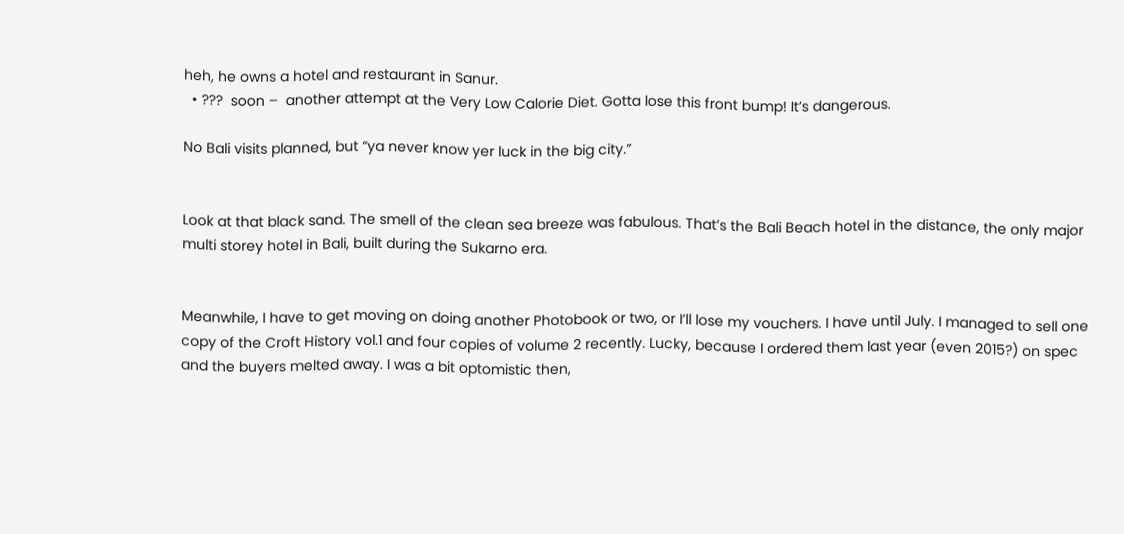heh, he owns a hotel and restaurant in Sanur.
  • ???  soon –  another attempt at the Very Low Calorie Diet. Gotta lose this front bump! It’s dangerous.

No Bali visits planned, but “ya never know yer luck in the big city.”


Look at that black sand. The smell of the clean sea breeze was fabulous. That’s the Bali Beach hotel in the distance, the only major multi storey hotel in Bali, built during the Sukarno era.


Meanwhile, I have to get moving on doing another Photobook or two, or I’ll lose my vouchers. I have until July. I managed to sell one copy of the Croft History vol.1 and four copies of volume 2 recently. Lucky, because I ordered them last year (even 2015?) on spec and the buyers melted away. I was a bit optomistic then,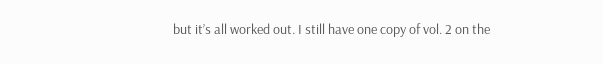but it’s all worked out. I still have one copy of vol. 2 on the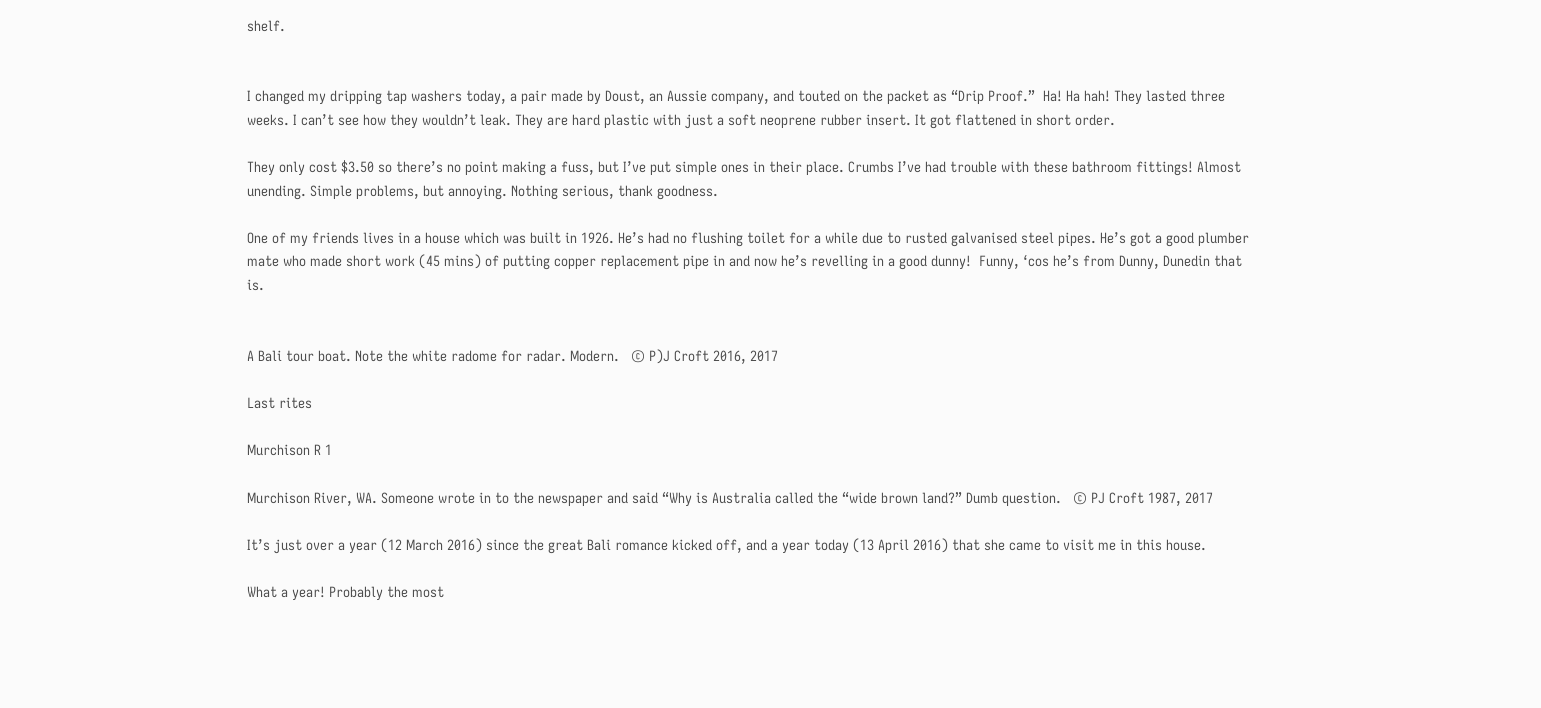shelf.


I changed my dripping tap washers today, a pair made by Doust, an Aussie company, and touted on the packet as “Drip Proof.”  Ha! Ha hah! They lasted three weeks. I can’t see how they wouldn’t leak. They are hard plastic with just a soft neoprene rubber insert. It got flattened in short order.

They only cost $3.50 so there’s no point making a fuss, but I’ve put simple ones in their place. Crumbs I’ve had trouble with these bathroom fittings! Almost unending. Simple problems, but annoying. Nothing serious, thank goodness.

One of my friends lives in a house which was built in 1926. He’s had no flushing toilet for a while due to rusted galvanised steel pipes. He’s got a good plumber mate who made short work (45 mins) of putting copper replacement pipe in and now he’s revelling in a good dunny!  Funny, ‘cos he’s from Dunny, Dunedin that is.


A Bali tour boat. Note the white radome for radar. Modern.   © P)J Croft 2016, 2017

Last rites

Murchison R 1

Murchison River, WA. Someone wrote in to the newspaper and said “Why is Australia called the “wide brown land?” Dumb question.   © PJ Croft 1987, 2017

It’s just over a year (12 March 2016) since the great Bali romance kicked off, and a year today (13 April 2016) that she came to visit me in this house.

What a year! Probably the most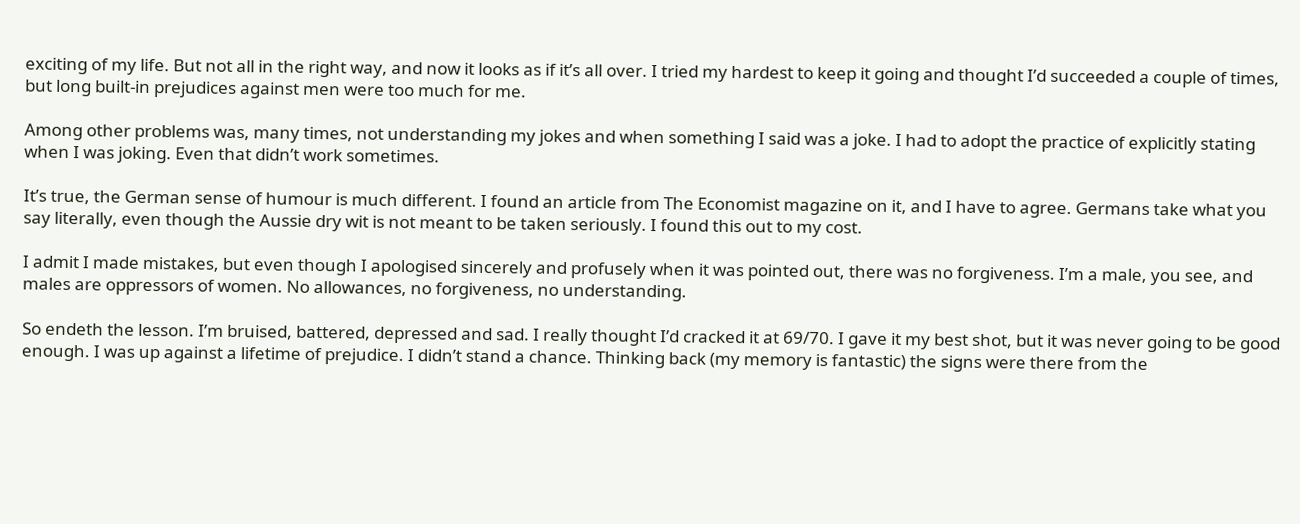exciting of my life. But not all in the right way, and now it looks as if it’s all over. I tried my hardest to keep it going and thought I’d succeeded a couple of times, but long built-in prejudices against men were too much for me.

Among other problems was, many times, not understanding my jokes and when something I said was a joke. I had to adopt the practice of explicitly stating when I was joking. Even that didn’t work sometimes.

It’s true, the German sense of humour is much different. I found an article from The Economist magazine on it, and I have to agree. Germans take what you say literally, even though the Aussie dry wit is not meant to be taken seriously. I found this out to my cost.

I admit I made mistakes, but even though I apologised sincerely and profusely when it was pointed out, there was no forgiveness. I’m a male, you see, and males are oppressors of women. No allowances, no forgiveness, no understanding.

So endeth the lesson. I’m bruised, battered, depressed and sad. I really thought I’d cracked it at 69/70. I gave it my best shot, but it was never going to be good enough. I was up against a lifetime of prejudice. I didn’t stand a chance. Thinking back (my memory is fantastic) the signs were there from the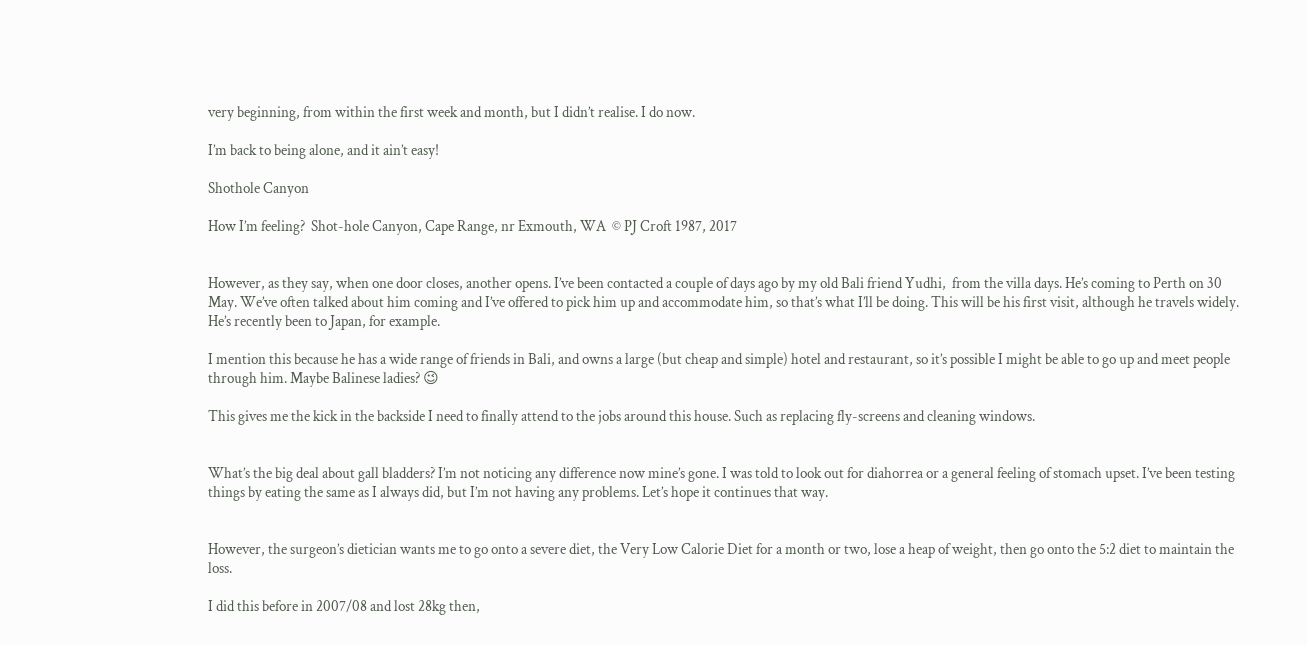very beginning, from within the first week and month, but I didn’t realise. I do now.

I’m back to being alone, and it ain’t easy!

Shothole Canyon

How I’m feeling?  Shot-hole Canyon, Cape Range, nr Exmouth, WA  © PJ Croft 1987, 2017


However, as they say, when one door closes, another opens. I’ve been contacted a couple of days ago by my old Bali friend Yudhi,  from the villa days. He’s coming to Perth on 30 May. We’ve often talked about him coming and I’ve offered to pick him up and accommodate him, so that’s what I’ll be doing. This will be his first visit, although he travels widely. He’s recently been to Japan, for example.

I mention this because he has a wide range of friends in Bali, and owns a large (but cheap and simple) hotel and restaurant, so it’s possible I might be able to go up and meet people through him. Maybe Balinese ladies? 😉

This gives me the kick in the backside I need to finally attend to the jobs around this house. Such as replacing fly-screens and cleaning windows.


What’s the big deal about gall bladders? I’m not noticing any difference now mine’s gone. I was told to look out for diahorrea or a general feeling of stomach upset. I’ve been testing things by eating the same as I always did, but I’m not having any problems. Let’s hope it continues that way.


However, the surgeon’s dietician wants me to go onto a severe diet, the Very Low Calorie Diet for a month or two, lose a heap of weight, then go onto the 5:2 diet to maintain the loss.

I did this before in 2007/08 and lost 28kg then,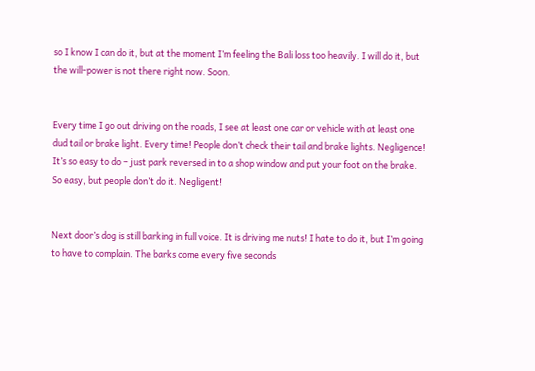so I know I can do it, but at the moment I’m feeling the Bali loss too heavily. I will do it, but the will-power is not there right now. Soon.


Every time I go out driving on the roads, I see at least one car or vehicle with at least one dud tail or brake light. Every time! People don’t check their tail and brake lights. Negligence! It’s so easy to do – just park reversed in to a shop window and put your foot on the brake. So easy, but people don’t do it. Negligent!


Next door’s dog is still barking in full voice. It is driving me nuts! I hate to do it, but I’m going to have to complain. The barks come every five seconds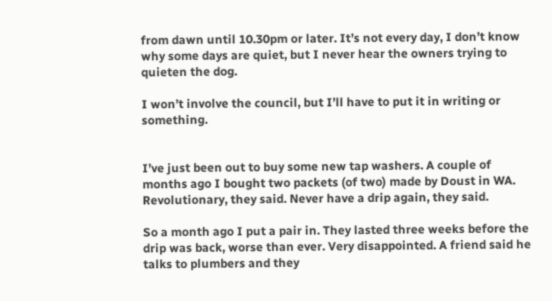from dawn until 10.30pm or later. It’s not every day, I don’t know why some days are quiet, but I never hear the owners trying to quieten the dog.

I won’t involve the council, but I’ll have to put it in writing or something.


I’ve just been out to buy some new tap washers. A couple of months ago I bought two packets (of two) made by Doust in WA. Revolutionary, they said. Never have a drip again, they said.

So a month ago I put a pair in. They lasted three weeks before the drip was back, worse than ever. Very disappointed. A friend said he talks to plumbers and they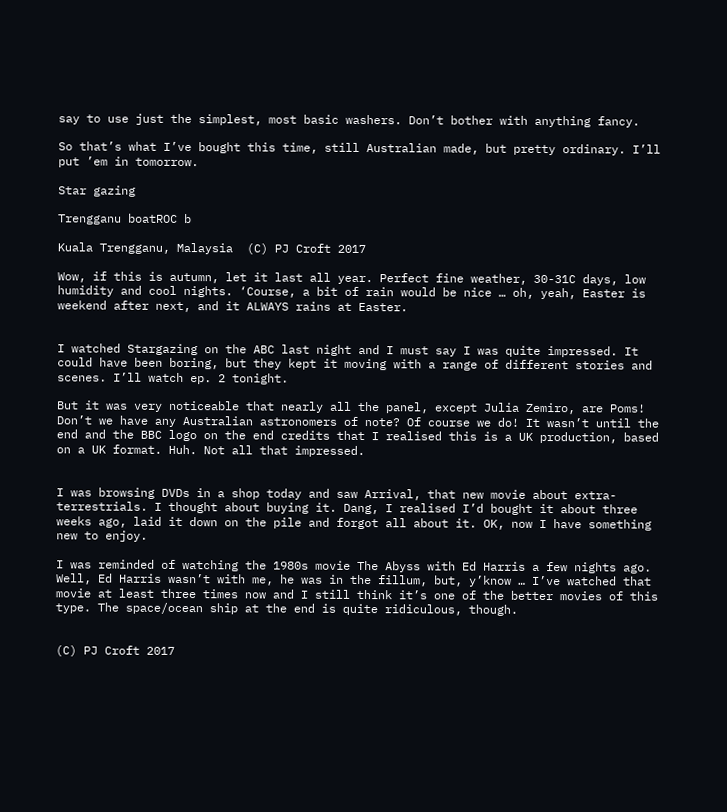say to use just the simplest, most basic washers. Don’t bother with anything fancy.

So that’s what I’ve bought this time, still Australian made, but pretty ordinary. I’ll put ’em in tomorrow.

Star gazing

Trengganu boatROC b

Kuala Trengganu, Malaysia  (C) PJ Croft 2017

Wow, if this is autumn, let it last all year. Perfect fine weather, 30-31C days, low humidity and cool nights. ‘Course, a bit of rain would be nice … oh, yeah, Easter is weekend after next, and it ALWAYS rains at Easter.


I watched Stargazing on the ABC last night and I must say I was quite impressed. It could have been boring, but they kept it moving with a range of different stories and scenes. I’ll watch ep. 2 tonight.

But it was very noticeable that nearly all the panel, except Julia Zemiro, are Poms! Don’t we have any Australian astronomers of note? Of course we do! It wasn’t until the end and the BBC logo on the end credits that I realised this is a UK production, based on a UK format. Huh. Not all that impressed.


I was browsing DVDs in a shop today and saw Arrival, that new movie about extra-terrestrials. I thought about buying it. Dang, I realised I’d bought it about three weeks ago, laid it down on the pile and forgot all about it. OK, now I have something new to enjoy.

I was reminded of watching the 1980s movie The Abyss with Ed Harris a few nights ago. Well, Ed Harris wasn’t with me, he was in the fillum, but, y’know … I’ve watched that movie at least three times now and I still think it’s one of the better movies of this type. The space/ocean ship at the end is quite ridiculous, though.


(C) PJ Croft 2017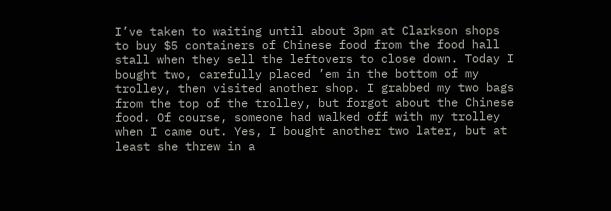I’ve taken to waiting until about 3pm at Clarkson shops to buy $5 containers of Chinese food from the food hall stall when they sell the leftovers to close down. Today I bought two, carefully placed ’em in the bottom of my trolley, then visited another shop. I grabbed my two bags from the top of the trolley, but forgot about the Chinese food. Of course, someone had walked off with my trolley when I came out. Yes, I bought another two later, but at least she threw in a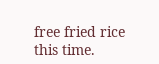free fried rice this time.